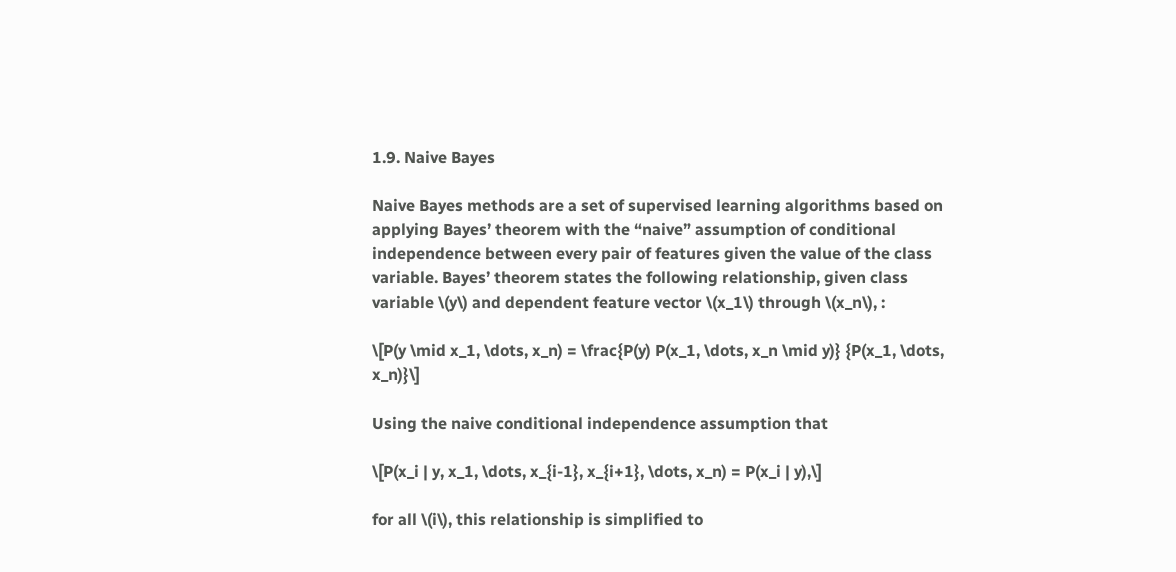1.9. Naive Bayes

Naive Bayes methods are a set of supervised learning algorithms based on applying Bayes’ theorem with the “naive” assumption of conditional independence between every pair of features given the value of the class variable. Bayes’ theorem states the following relationship, given class variable \(y\) and dependent feature vector \(x_1\) through \(x_n\), :

\[P(y \mid x_1, \dots, x_n) = \frac{P(y) P(x_1, \dots, x_n \mid y)} {P(x_1, \dots, x_n)}\]

Using the naive conditional independence assumption that

\[P(x_i | y, x_1, \dots, x_{i-1}, x_{i+1}, \dots, x_n) = P(x_i | y),\]

for all \(i\), this relationship is simplified to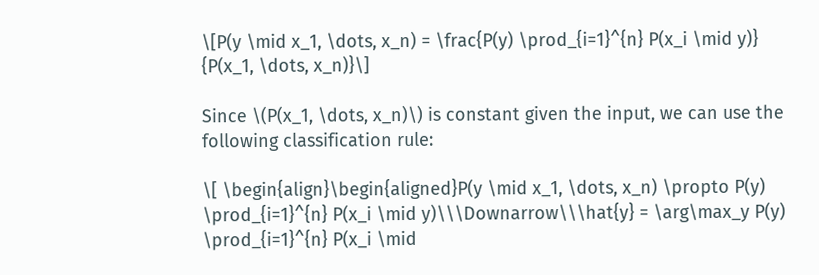\[P(y \mid x_1, \dots, x_n) = \frac{P(y) \prod_{i=1}^{n} P(x_i \mid y)} {P(x_1, \dots, x_n)}\]

Since \(P(x_1, \dots, x_n)\) is constant given the input, we can use the following classification rule:

\[ \begin{align}\begin{aligned}P(y \mid x_1, \dots, x_n) \propto P(y) \prod_{i=1}^{n} P(x_i \mid y)\\\Downarrow\\\hat{y} = \arg\max_y P(y) \prod_{i=1}^{n} P(x_i \mid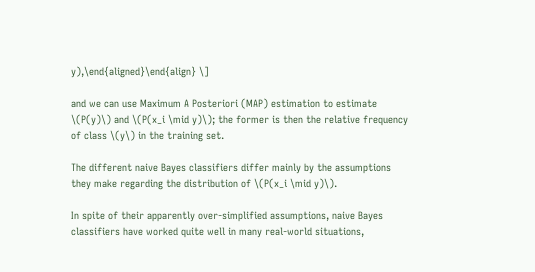y),\end{aligned}\end{align} \]

and we can use Maximum A Posteriori (MAP) estimation to estimate \(P(y)\) and \(P(x_i \mid y)\); the former is then the relative frequency of class \(y\) in the training set.

The different naive Bayes classifiers differ mainly by the assumptions they make regarding the distribution of \(P(x_i \mid y)\).

In spite of their apparently over-simplified assumptions, naive Bayes classifiers have worked quite well in many real-world situations,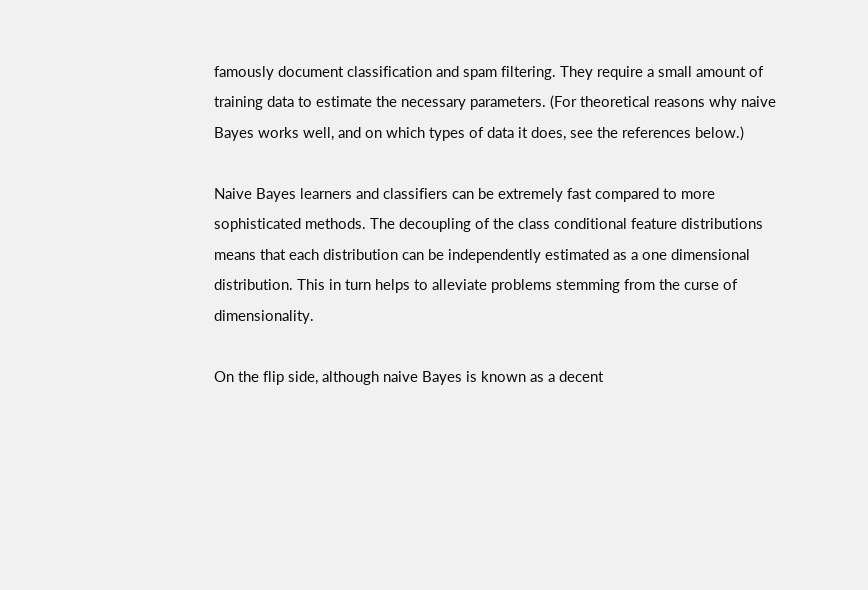famously document classification and spam filtering. They require a small amount of training data to estimate the necessary parameters. (For theoretical reasons why naive Bayes works well, and on which types of data it does, see the references below.)

Naive Bayes learners and classifiers can be extremely fast compared to more sophisticated methods. The decoupling of the class conditional feature distributions means that each distribution can be independently estimated as a one dimensional distribution. This in turn helps to alleviate problems stemming from the curse of dimensionality.

On the flip side, although naive Bayes is known as a decent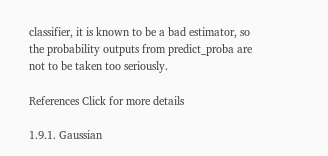classifier, it is known to be a bad estimator, so the probability outputs from predict_proba are not to be taken too seriously.

References Click for more details

1.9.1. Gaussian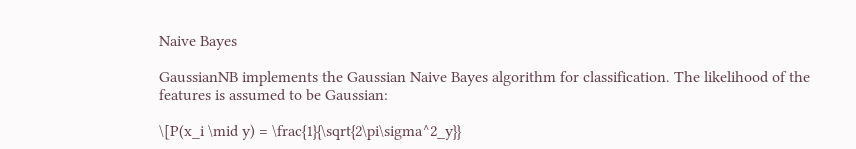Naive Bayes

GaussianNB implements the Gaussian Naive Bayes algorithm for classification. The likelihood of the features is assumed to be Gaussian:

\[P(x_i \mid y) = \frac{1}{\sqrt{2\pi\sigma^2_y}}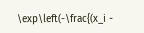\exp\left(-\frac{(x_i -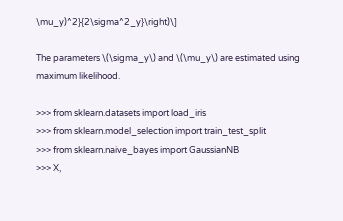\mu_y)^2}{2\sigma^2_y}\right)\]

The parameters \(\sigma_y\) and \(\mu_y\) are estimated using maximum likelihood.

>>> from sklearn.datasets import load_iris
>>> from sklearn.model_selection import train_test_split
>>> from sklearn.naive_bayes import GaussianNB
>>> X,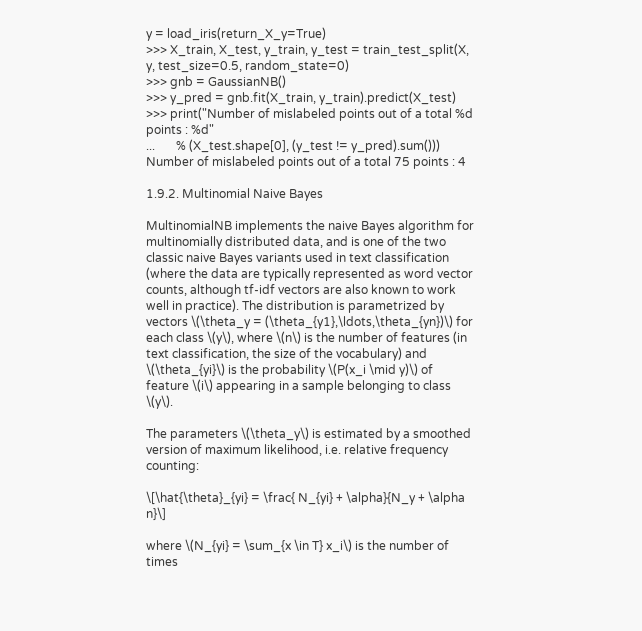y = load_iris(return_X_y=True)
>>> X_train, X_test, y_train, y_test = train_test_split(X, y, test_size=0.5, random_state=0)
>>> gnb = GaussianNB()
>>> y_pred = gnb.fit(X_train, y_train).predict(X_test)
>>> print("Number of mislabeled points out of a total %d points : %d"
...       % (X_test.shape[0], (y_test != y_pred).sum()))
Number of mislabeled points out of a total 75 points : 4

1.9.2. Multinomial Naive Bayes

MultinomialNB implements the naive Bayes algorithm for multinomially distributed data, and is one of the two classic naive Bayes variants used in text classification (where the data are typically represented as word vector counts, although tf-idf vectors are also known to work well in practice). The distribution is parametrized by vectors \(\theta_y = (\theta_{y1},\ldots,\theta_{yn})\) for each class \(y\), where \(n\) is the number of features (in text classification, the size of the vocabulary) and \(\theta_{yi}\) is the probability \(P(x_i \mid y)\) of feature \(i\) appearing in a sample belonging to class \(y\).

The parameters \(\theta_y\) is estimated by a smoothed version of maximum likelihood, i.e. relative frequency counting:

\[\hat{\theta}_{yi} = \frac{ N_{yi} + \alpha}{N_y + \alpha n}\]

where \(N_{yi} = \sum_{x \in T} x_i\) is the number of times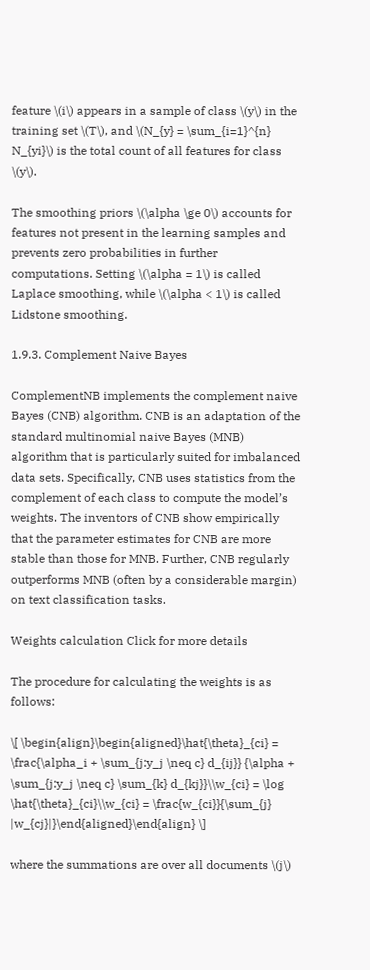feature \(i\) appears in a sample of class \(y\) in the training set \(T\), and \(N_{y} = \sum_{i=1}^{n} N_{yi}\) is the total count of all features for class \(y\).

The smoothing priors \(\alpha \ge 0\) accounts for features not present in the learning samples and prevents zero probabilities in further computations. Setting \(\alpha = 1\) is called Laplace smoothing, while \(\alpha < 1\) is called Lidstone smoothing.

1.9.3. Complement Naive Bayes

ComplementNB implements the complement naive Bayes (CNB) algorithm. CNB is an adaptation of the standard multinomial naive Bayes (MNB) algorithm that is particularly suited for imbalanced data sets. Specifically, CNB uses statistics from the complement of each class to compute the model’s weights. The inventors of CNB show empirically that the parameter estimates for CNB are more stable than those for MNB. Further, CNB regularly outperforms MNB (often by a considerable margin) on text classification tasks.

Weights calculation Click for more details

The procedure for calculating the weights is as follows:

\[ \begin{align}\begin{aligned}\hat{\theta}_{ci} = \frac{\alpha_i + \sum_{j:y_j \neq c} d_{ij}} {\alpha + \sum_{j:y_j \neq c} \sum_{k} d_{kj}}\\w_{ci} = \log \hat{\theta}_{ci}\\w_{ci} = \frac{w_{ci}}{\sum_{j} |w_{cj}|}\end{aligned}\end{align} \]

where the summations are over all documents \(j\)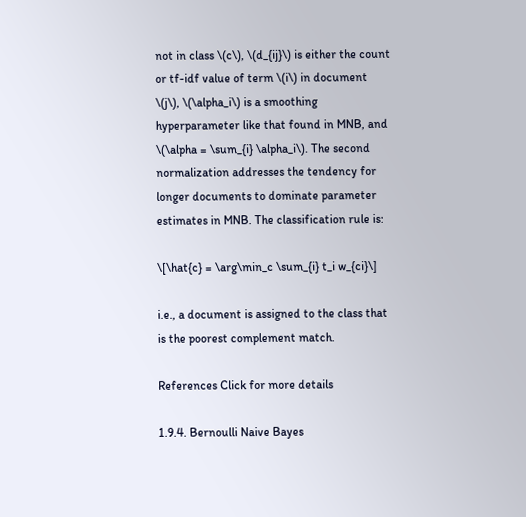not in class \(c\), \(d_{ij}\) is either the count or tf-idf value of term \(i\) in document \(j\), \(\alpha_i\) is a smoothing hyperparameter like that found in MNB, and \(\alpha = \sum_{i} \alpha_i\). The second normalization addresses the tendency for longer documents to dominate parameter estimates in MNB. The classification rule is:

\[\hat{c} = \arg\min_c \sum_{i} t_i w_{ci}\]

i.e., a document is assigned to the class that is the poorest complement match.

References Click for more details

1.9.4. Bernoulli Naive Bayes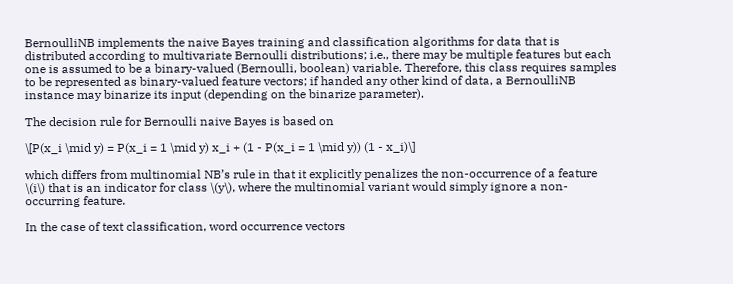BernoulliNB implements the naive Bayes training and classification algorithms for data that is distributed according to multivariate Bernoulli distributions; i.e., there may be multiple features but each one is assumed to be a binary-valued (Bernoulli, boolean) variable. Therefore, this class requires samples to be represented as binary-valued feature vectors; if handed any other kind of data, a BernoulliNB instance may binarize its input (depending on the binarize parameter).

The decision rule for Bernoulli naive Bayes is based on

\[P(x_i \mid y) = P(x_i = 1 \mid y) x_i + (1 - P(x_i = 1 \mid y)) (1 - x_i)\]

which differs from multinomial NB’s rule in that it explicitly penalizes the non-occurrence of a feature \(i\) that is an indicator for class \(y\), where the multinomial variant would simply ignore a non-occurring feature.

In the case of text classification, word occurrence vectors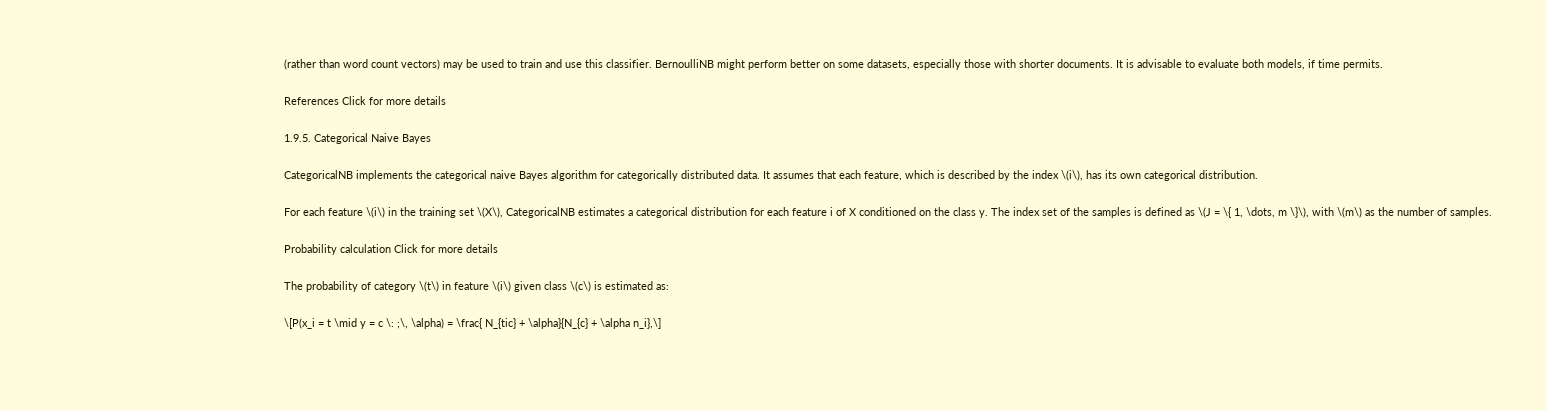(rather than word count vectors) may be used to train and use this classifier. BernoulliNB might perform better on some datasets, especially those with shorter documents. It is advisable to evaluate both models, if time permits.

References Click for more details

1.9.5. Categorical Naive Bayes

CategoricalNB implements the categorical naive Bayes algorithm for categorically distributed data. It assumes that each feature, which is described by the index \(i\), has its own categorical distribution.

For each feature \(i\) in the training set \(X\), CategoricalNB estimates a categorical distribution for each feature i of X conditioned on the class y. The index set of the samples is defined as \(J = \{ 1, \dots, m \}\), with \(m\) as the number of samples.

Probability calculation Click for more details

The probability of category \(t\) in feature \(i\) given class \(c\) is estimated as:

\[P(x_i = t \mid y = c \: ;\, \alpha) = \frac{ N_{tic} + \alpha}{N_{c} + \alpha n_i},\]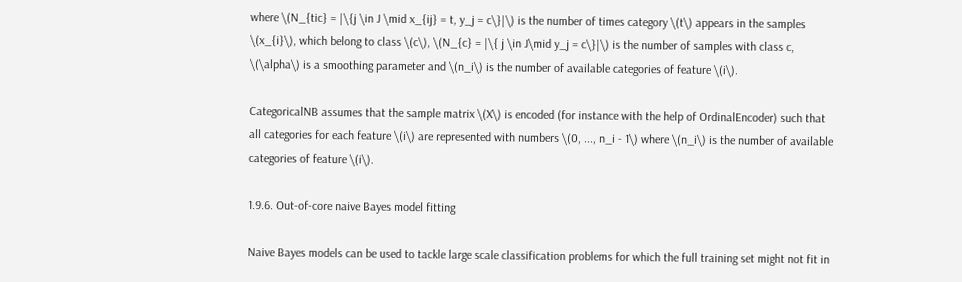where \(N_{tic} = |\{j \in J \mid x_{ij} = t, y_j = c\}|\) is the number of times category \(t\) appears in the samples \(x_{i}\), which belong to class \(c\), \(N_{c} = |\{ j \in J\mid y_j = c\}|\) is the number of samples with class c, \(\alpha\) is a smoothing parameter and \(n_i\) is the number of available categories of feature \(i\).

CategoricalNB assumes that the sample matrix \(X\) is encoded (for instance with the help of OrdinalEncoder) such that all categories for each feature \(i\) are represented with numbers \(0, ..., n_i - 1\) where \(n_i\) is the number of available categories of feature \(i\).

1.9.6. Out-of-core naive Bayes model fitting

Naive Bayes models can be used to tackle large scale classification problems for which the full training set might not fit in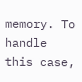memory. To handle this case,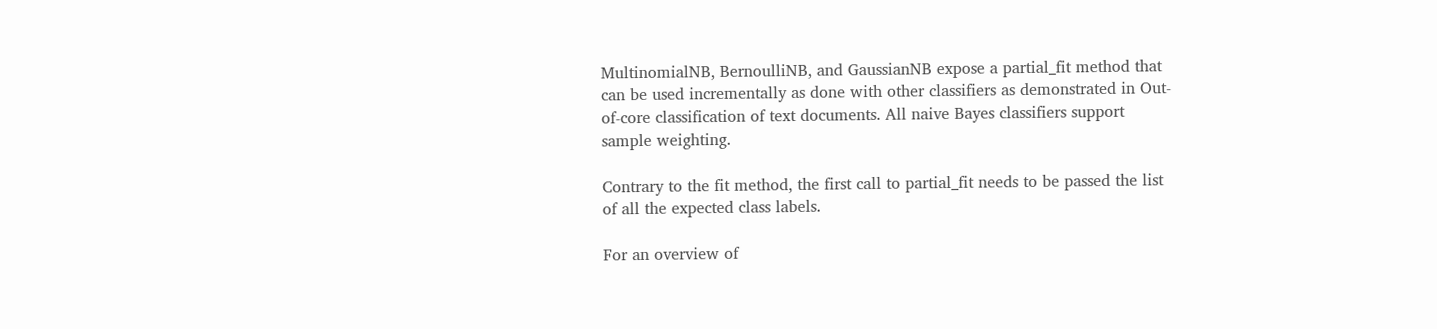MultinomialNB, BernoulliNB, and GaussianNB expose a partial_fit method that can be used incrementally as done with other classifiers as demonstrated in Out-of-core classification of text documents. All naive Bayes classifiers support sample weighting.

Contrary to the fit method, the first call to partial_fit needs to be passed the list of all the expected class labels.

For an overview of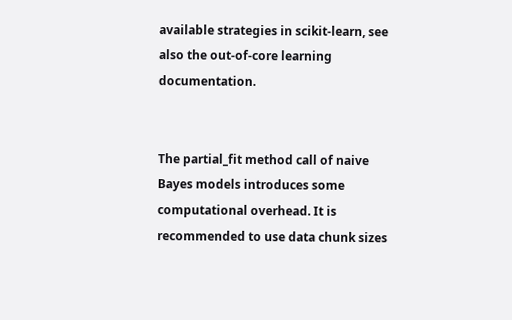available strategies in scikit-learn, see also the out-of-core learning documentation.


The partial_fit method call of naive Bayes models introduces some computational overhead. It is recommended to use data chunk sizes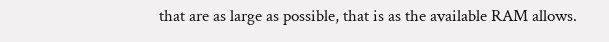that are as large as possible, that is as the available RAM allows.